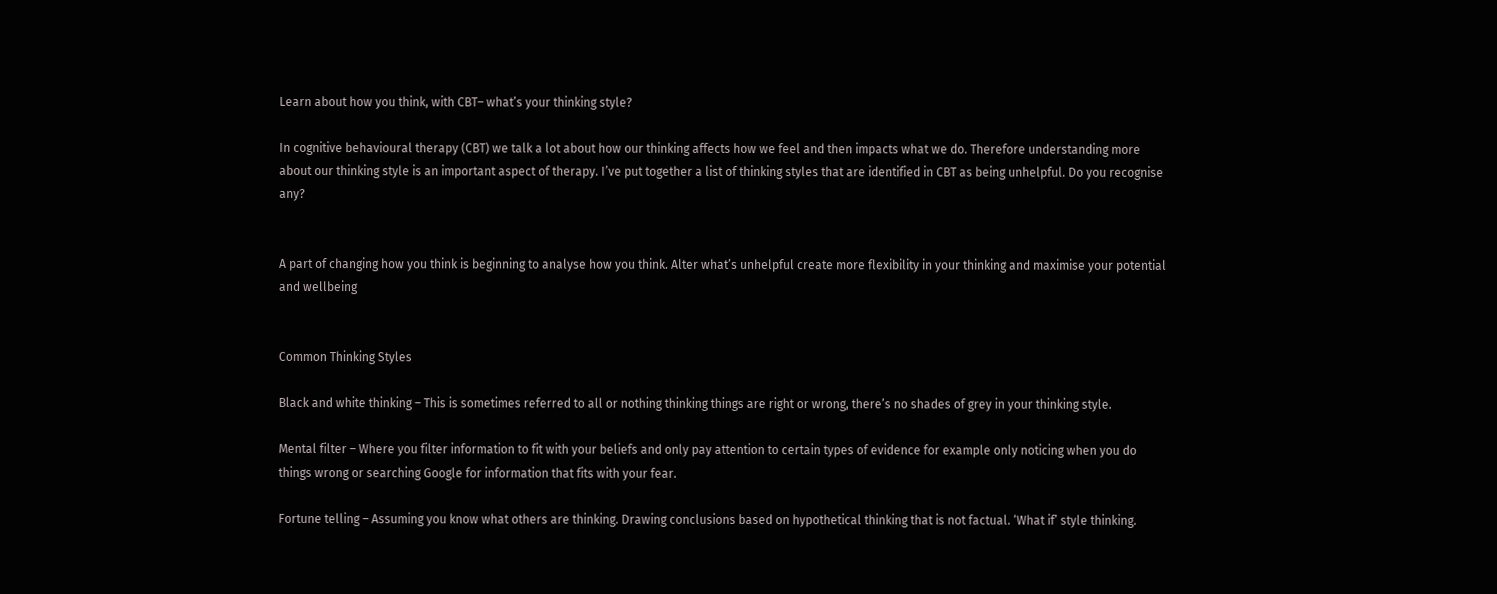Learn about how you think, with CBT– what’s your thinking style?

In cognitive behavioural therapy (CBT) we talk a lot about how our thinking affects how we feel and then impacts what we do. Therefore understanding more about our thinking style is an important aspect of therapy. I’ve put together a list of thinking styles that are identified in CBT as being unhelpful. Do you recognise any?


A part of changing how you think is beginning to analyse how you think. Alter what’s unhelpful create more flexibility in your thinking and maximise your potential and wellbeing


Common Thinking Styles

Black and white thinking – This is sometimes referred to all or nothing thinking things are right or wrong, there’s no shades of grey in your thinking style.

Mental filter – Where you filter information to fit with your beliefs and only pay attention to certain types of evidence for example only noticing when you do things wrong or searching Google for information that fits with your fear.

Fortune telling – Assuming you know what others are thinking. Drawing conclusions based on hypothetical thinking that is not factual. ‘What if’ style thinking.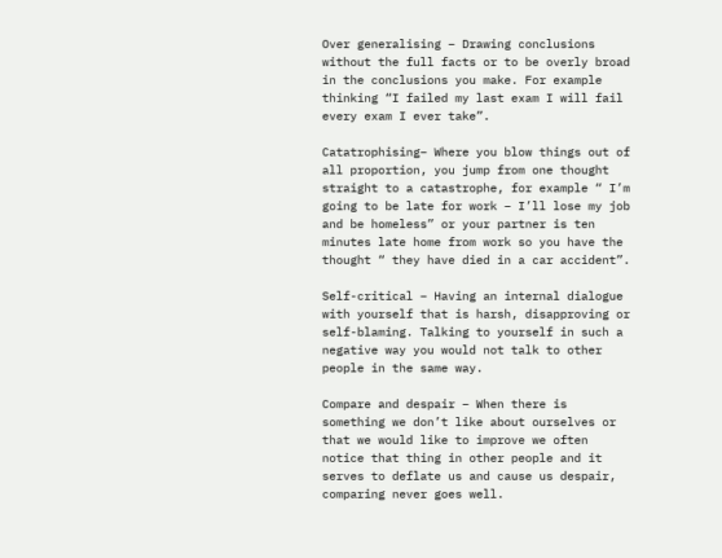Over generalising – Drawing conclusions without the full facts or to be overly broad in the conclusions you make. For example thinking “I failed my last exam I will fail every exam I ever take”.

Catatrophising– Where you blow things out of all proportion, you jump from one thought straight to a catastrophe, for example “ I’m going to be late for work – I’ll lose my job and be homeless” or your partner is ten minutes late home from work so you have the thought “ they have died in a car accident”.

Self-critical – Having an internal dialogue with yourself that is harsh, disapproving or self-blaming. Talking to yourself in such a negative way you would not talk to other people in the same way.

Compare and despair – When there is something we don’t like about ourselves or that we would like to improve we often notice that thing in other people and it serves to deflate us and cause us despair, comparing never goes well.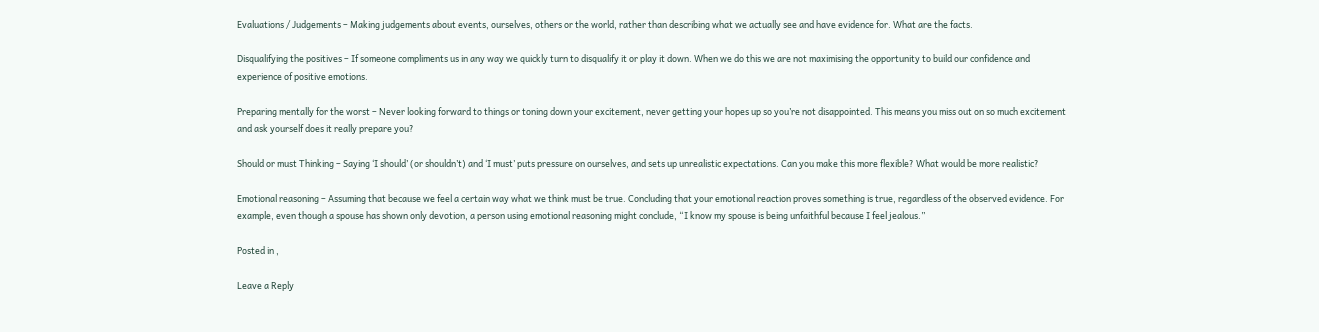Evaluations / Judgements – Making judgements about events, ourselves, others or the world, rather than describing what we actually see and have evidence for. What are the facts.

Disqualifying the positives – If someone compliments us in any way we quickly turn to disqualify it or play it down. When we do this we are not maximising the opportunity to build our confidence and experience of positive emotions.

Preparing mentally for the worst – Never looking forward to things or toning down your excitement, never getting your hopes up so you’re not disappointed. This means you miss out on so much excitement and ask yourself does it really prepare you?

Should or must Thinking – Saying ‘I should’ (or shouldn’t) and ‘I must’ puts pressure on ourselves, and sets up unrealistic expectations. Can you make this more flexible? What would be more realistic?

Emotional reasoning – Assuming that because we feel a certain way what we think must be true. Concluding that your emotional reaction proves something is true, regardless of the observed evidence. For example, even though a spouse has shown only devotion, a person using emotional reasoning might conclude, “I know my spouse is being unfaithful because I feel jealous.”

Posted in ,

Leave a Reply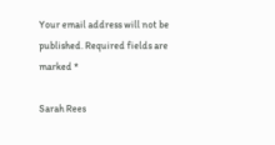Your email address will not be published. Required fields are marked *

Sarah Rees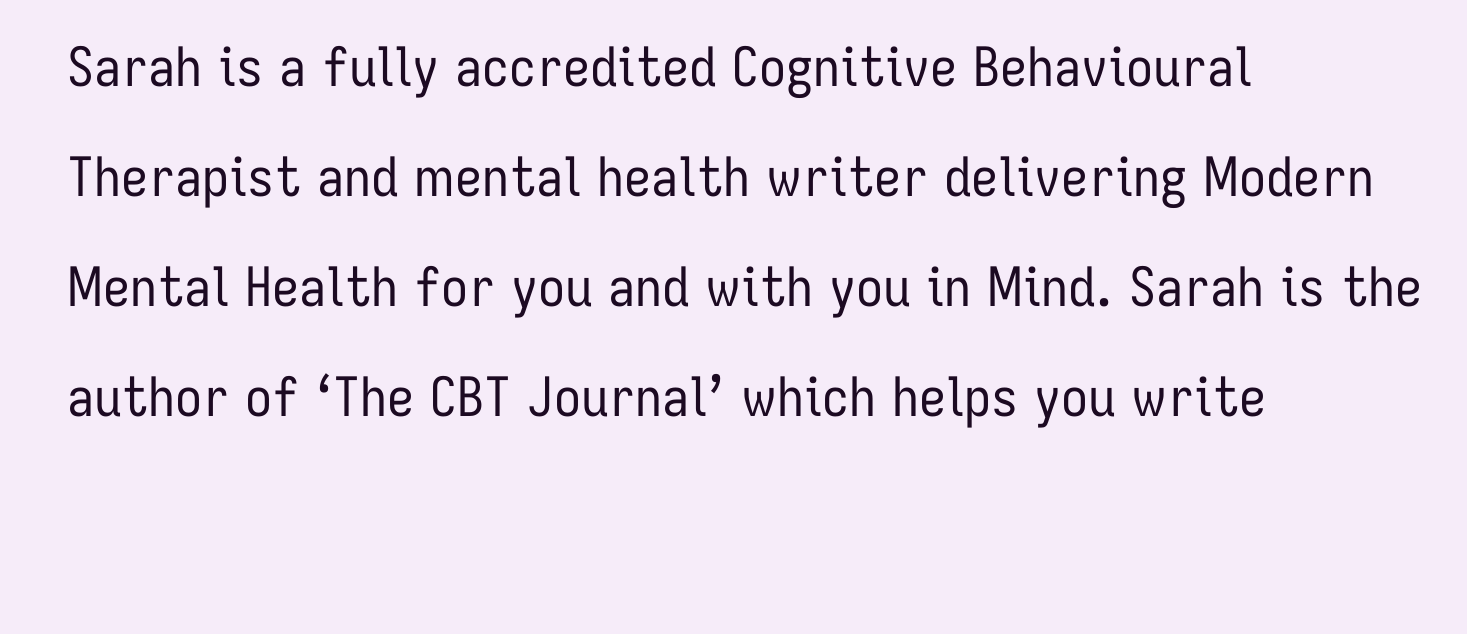Sarah is a fully accredited Cognitive Behavioural Therapist and mental health writer delivering Modern Mental Health for you and with you in Mind. Sarah is the author of ‘The CBT Journal’ which helps you write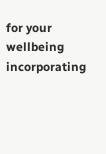for your wellbeing incorporating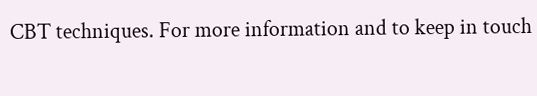CBT techniques. For more information and to keep in touch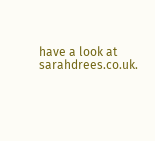have a look at sarahdrees.co.uk.